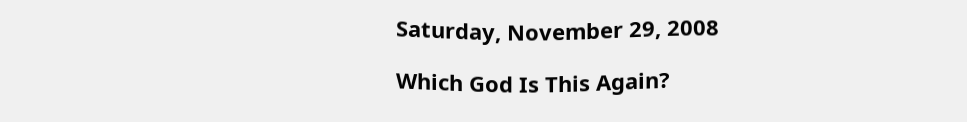Saturday, November 29, 2008

Which God Is This Again?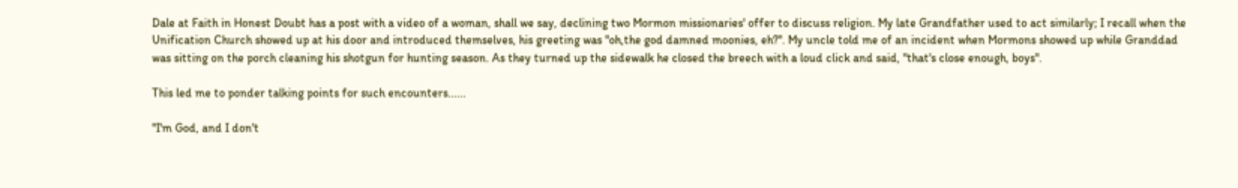Dale at Faith in Honest Doubt has a post with a video of a woman, shall we say, declining two Mormon missionaries' offer to discuss religion. My late Grandfather used to act similarly; I recall when the Unification Church showed up at his door and introduced themselves, his greeting was "oh,the god damned moonies, eh?". My uncle told me of an incident when Mormons showed up while Granddad was sitting on the porch cleaning his shotgun for hunting season. As they turned up the sidewalk he closed the breech with a loud click and said, "that's close enough, boys".

This led me to ponder talking points for such encounters......

"I'm God, and I don't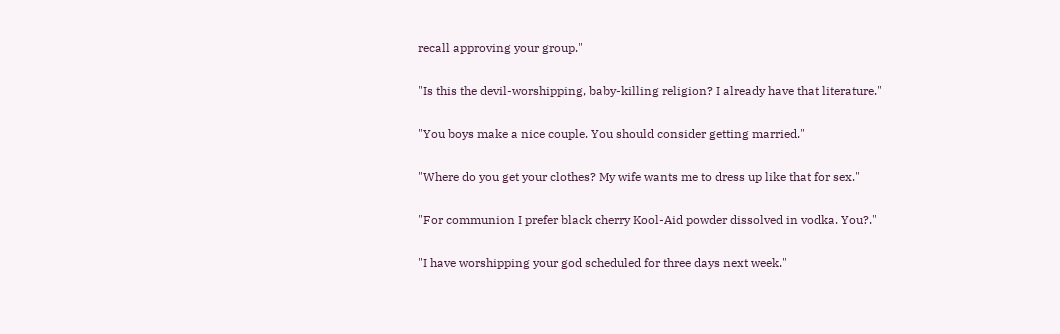recall approving your group."

"Is this the devil-worshipping, baby-killing religion? I already have that literature."

"You boys make a nice couple. You should consider getting married."

"Where do you get your clothes? My wife wants me to dress up like that for sex."

"For communion I prefer black cherry Kool-Aid powder dissolved in vodka. You?."

"I have worshipping your god scheduled for three days next week."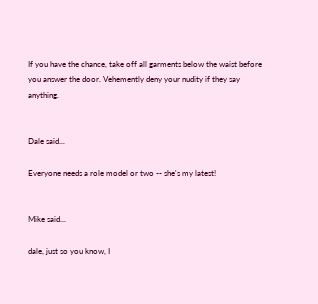If you have the chance, take off all garments below the waist before you answer the door. Vehemently deny your nudity if they say anything.


Dale said...

Everyone needs a role model or two -- she's my latest!


Mike said...

dale, just so you know, I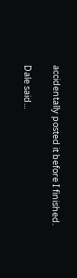accidentally posted it before I finished.

Dale said...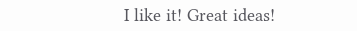I like it! Great ideas!